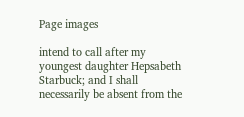Page images

intend to call after my youngest daughter Hepsabeth Starbuck; and I shall necessarily be absent from the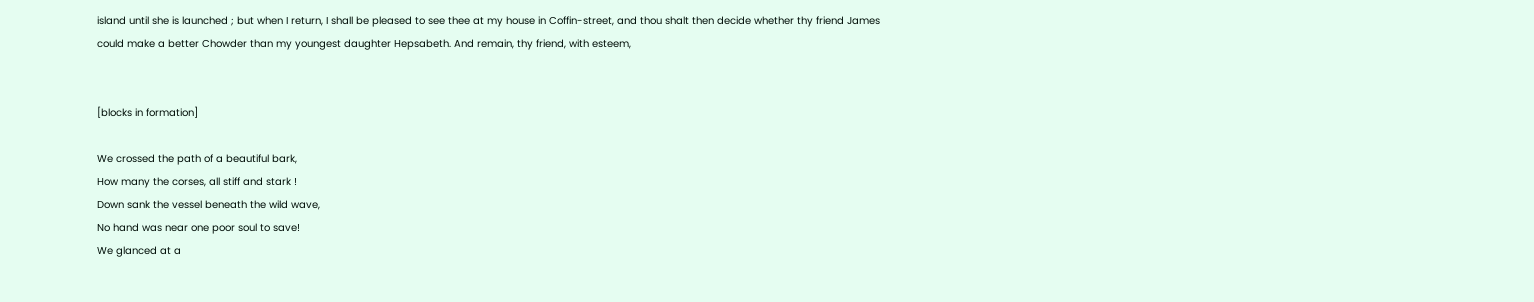island until she is launched ; but when I return, I shall be pleased to see thee at my house in Coffin-street, and thou shalt then decide whether thy friend James could make a better Chowder than my youngest daughter Hepsabeth. And remain, thy friend, with esteem,


[blocks in formation]

We crossed the path of a beautiful bark,
How many the corses, all stiff and stark !
Down sank the vessel beneath the wild wave,
No hand was near one poor soul to save!
We glanced at a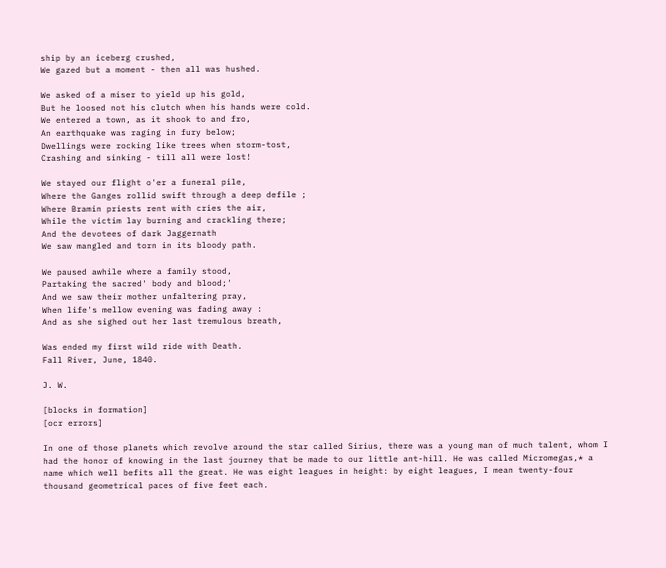ship by an iceberg crushed,
We gazed but a moment - then all was hushed.

We asked of a miser to yield up his gold,
But he loosed not his clutch when his hands were cold.
We entered a town, as it shook to and fro,
An earthquake was raging in fury below;
Dwellings were rocking like trees when storm-tost,
Crashing and sinking - till all were lost!

We stayed our flight o'er a funeral pile,
Where the Ganges rollid swift through a deep defile ;
Where Bramin priests rent with cries the air,
While the victim lay burning and crackling there;
And the devotees of dark Jaggernath
We saw mangled and torn in its bloody path.

We paused awhile where a family stood,
Partaking the sacred' body and blood;'
And we saw their mother unfaltering pray,
When life's mellow evening was fading away :
And as she sighed out her last tremulous breath,

Was ended my first wild ride with Death.
Fall River, June, 1840.

J. W.

[blocks in formation]
[ocr errors]

In one of those planets which revolve around the star called Sirius, there was a young man of much talent, whom I had the honor of knowing in the last journey that be made to our little ant-hill. He was called Micromegas,* a name which well befits all the great. He was eight leagues in height: by eight leagues, I mean twenty-four thousand geometrical paces of five feet each.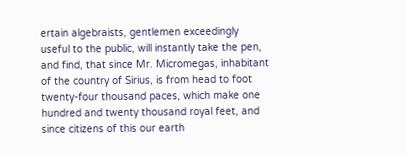ertain algebraists, gentlemen exceedingly useful to the public, will instantly take the pen, and find, that since Mr. Micromegas, inhabitant of the country of Sirius, is from head to foot twenty-four thousand paces, which make one hundred and twenty thousand royal feet, and since citizens of this our earth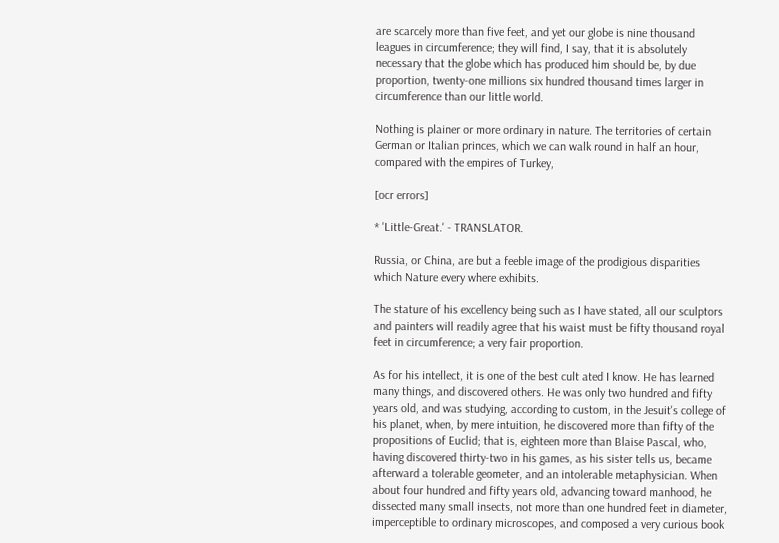are scarcely more than five feet, and yet our globe is nine thousand leagues in circumference; they will find, I say, that it is absolutely necessary that the globe which has produced him should be, by due proportion, twenty-one millions six hundred thousand times larger in circumference than our little world.

Nothing is plainer or more ordinary in nature. The territories of certain German or Italian princes, which we can walk round in half an hour, compared with the empires of Turkey,

[ocr errors]

* 'Little-Great.' - TRANSLATOR.

Russia, or China, are but a feeble image of the prodigious disparities which Nature every where exhibits.

The stature of his excellency being such as I have stated, all our sculptors and painters will readily agree that his waist must be fifty thousand royal feet in circumference; a very fair proportion.

As for his intellect, it is one of the best cult ated I know. He has learned many things, and discovered others. He was only two hundred and fifty years old, and was studying, according to custom, in the Jesuit's college of his planet, when, by mere intuition, he discovered more than fifty of the propositions of Euclid; that is, eighteen more than Blaise Pascal, who, having discovered thirty-two in his games, as his sister tells us, became afterward a tolerable geometer, and an intolerable metaphysician. When about four hundred and fifty years old, advancing toward manhood, he dissected many small insects, not more than one hundred feet in diameter, imperceptible to ordinary microscopes, and composed a very curious book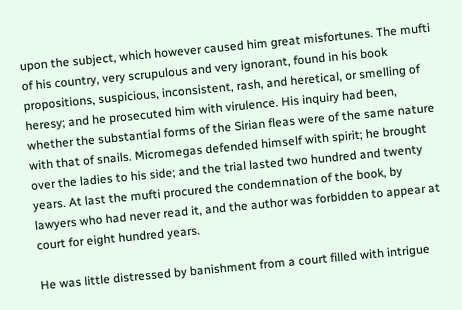upon the subject, which however caused him great misfortunes. The mufti of his country, very scrupulous and very ignorant, found in his book propositions, suspicious, inconsistent, rash, and heretical, or smelling of heresy; and he prosecuted him with virulence. His inquiry had been, whether the substantial forms of the Sirian fleas were of the same nature with that of snails. Micromegas defended himself with spirit; he brought over the ladies to his side; and the trial lasted two hundred and twenty years. At last the mufti procured the condemnation of the book, by lawyers who had never read it, and the author was forbidden to appear at court for eight hundred years.

He was little distressed by banishment from a court filled with intrigue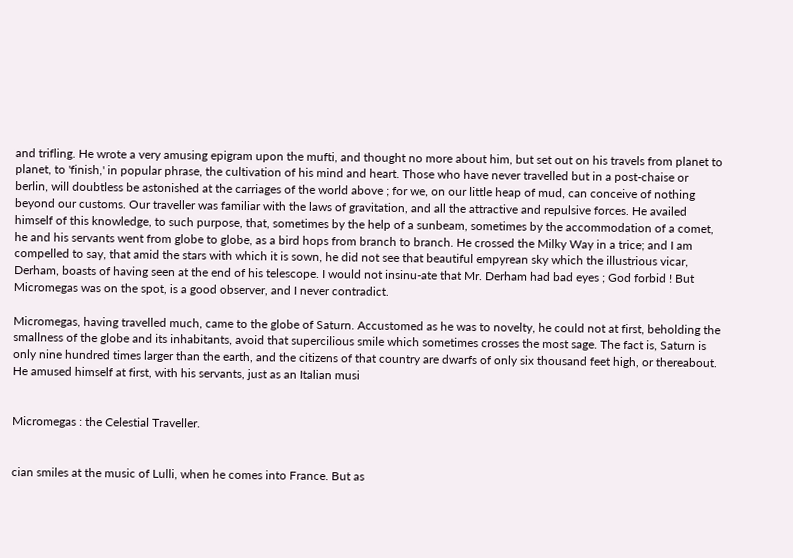and trifling. He wrote a very amusing epigram upon the mufti, and thought no more about him, but set out on his travels from planet to planet, to 'finish,' in popular phrase, the cultivation of his mind and heart. Those who have never travelled but in a post-chaise or berlin, will doubtless be astonished at the carriages of the world above ; for we, on our little heap of mud, can conceive of nothing beyond our customs. Our traveller was familiar with the laws of gravitation, and all the attractive and repulsive forces. He availed himself of this knowledge, to such purpose, that, sometimes by the help of a sunbeam, sometimes by the accommodation of a comet, he and his servants went from globe to globe, as a bird hops from branch to branch. He crossed the Milky Way in a trice; and I am compelled to say, that amid the stars with which it is sown, he did not see that beautiful empyrean sky which the illustrious vicar, Derham, boasts of having seen at the end of his telescope. I would not insinu-ate that Mr. Derham had bad eyes ; God forbid ! But Micromegas was on the spot, is a good observer, and I never contradict.

Micromegas, having travelled much, came to the globe of Saturn. Accustomed as he was to novelty, he could not at first, beholding the smallness of the globe and its inhabitants, avoid that supercilious smile which sometimes crosses the most sage. The fact is, Saturn is only nine hundred times larger than the earth, and the citizens of that country are dwarfs of only six thousand feet high, or thereabout. He amused himself at first, with his servants, just as an Italian musi


Micromegas : the Celestial Traveller.


cian smiles at the music of Lulli, when he comes into France. But as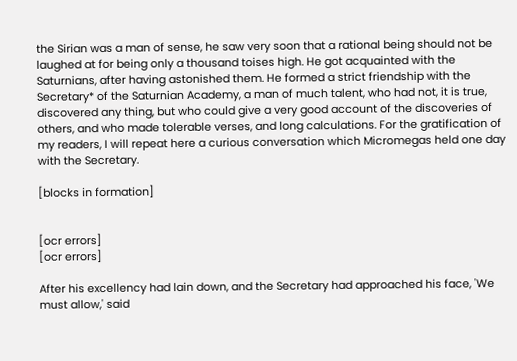the Sirian was a man of sense, he saw very soon that a rational being should not be laughed at for being only a thousand toises high. He got acquainted with the Saturnians, after having astonished them. He formed a strict friendship with the Secretary* of the Saturnian Academy, a man of much talent, who had not, it is true, discovered any thing, but who could give a very good account of the discoveries of others, and who made tolerable verses, and long calculations. For the gratification of my readers, I will repeat here a curious conversation which Micromegas held one day with the Secretary.

[blocks in formation]


[ocr errors]
[ocr errors]

After his excellency had lain down, and the Secretary had approached his face, 'We must allow,' said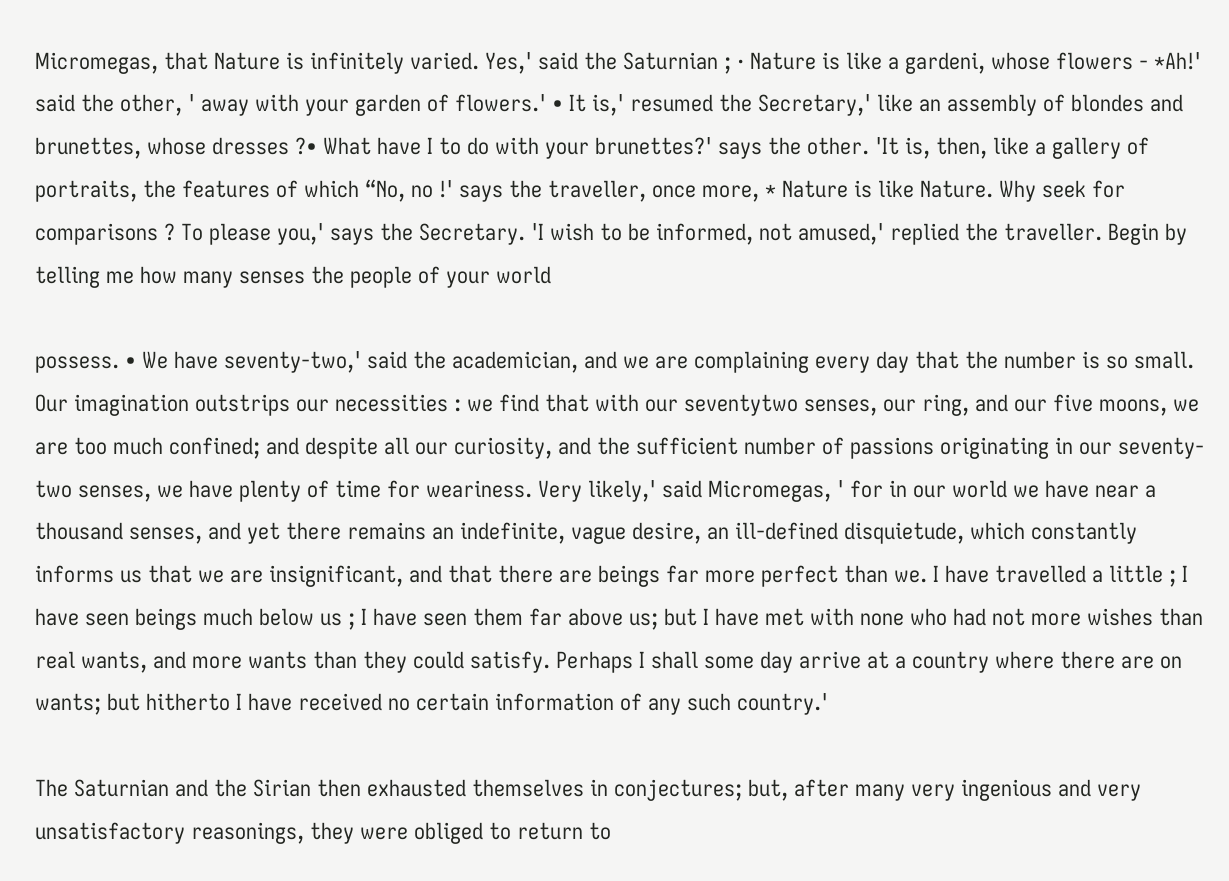Micromegas, that Nature is infinitely varied. Yes,' said the Saturnian ; · Nature is like a gardeni, whose flowers - *Ah!' said the other, ' away with your garden of flowers.' • It is,' resumed the Secretary,' like an assembly of blondes and brunettes, whose dresses ?• What have I to do with your brunettes?' says the other. 'It is, then, like a gallery of portraits, the features of which “No, no !' says the traveller, once more, * Nature is like Nature. Why seek for comparisons ? To please you,' says the Secretary. 'I wish to be informed, not amused,' replied the traveller. Begin by telling me how many senses the people of your world

possess. • We have seventy-two,' said the academician, and we are complaining every day that the number is so small. Our imagination outstrips our necessities : we find that with our seventytwo senses, our ring, and our five moons, we are too much confined; and despite all our curiosity, and the sufficient number of passions originating in our seventy-two senses, we have plenty of time for weariness. Very likely,' said Micromegas, ' for in our world we have near a thousand senses, and yet there remains an indefinite, vague desire, an ill-defined disquietude, which constantly informs us that we are insignificant, and that there are beings far more perfect than we. I have travelled a little ; I have seen beings much below us ; I have seen them far above us; but I have met with none who had not more wishes than real wants, and more wants than they could satisfy. Perhaps I shall some day arrive at a country where there are on wants; but hitherto I have received no certain information of any such country.'

The Saturnian and the Sirian then exhausted themselves in conjectures; but, after many very ingenious and very unsatisfactory reasonings, they were obliged to return to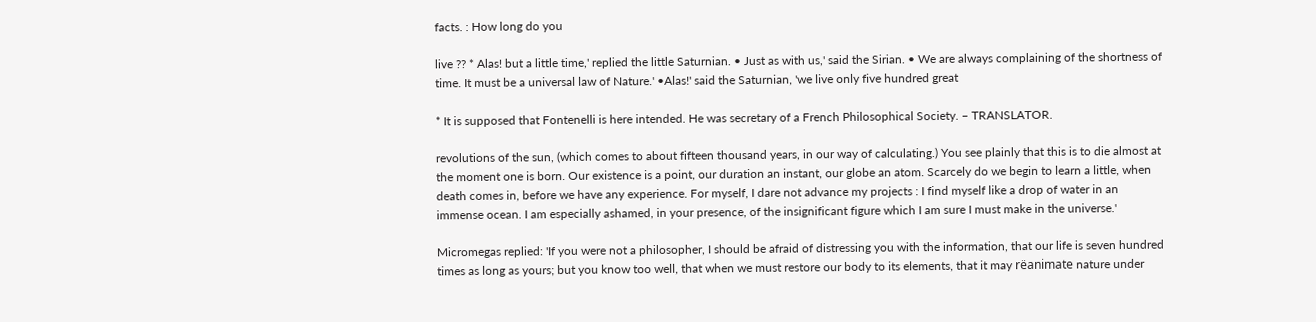facts. : How long do you

live ?? * Alas! but a little time,' replied the little Saturnian. • Just as with us,' said the Sirian. • We are always complaining of the shortness of time. It must be a universal law of Nature.' •Alas!' said the Saturnian, 'we live only five hundred great

* It is supposed that Fontenelli is here intended. He was secretary of a French Philosophical Society. – TRANSLATOR.

revolutions of the sun, (which comes to about fifteen thousand years, in our way of calculating.) You see plainly that this is to die almost at the moment one is born. Our existence is a point, our duration an instant, our globe an atom. Scarcely do we begin to learn a little, when death comes in, before we have any experience. For myself, I dare not advance my projects : I find myself like a drop of water in an immense ocean. I am especially ashamed, in your presence, of the insignificant figure which I am sure I must make in the universe.'

Micromegas replied: 'If you were not a philosopher, I should be afraid of distressing you with the information, that our life is seven hundred times as long as yours; but you know too well, that when we must restore our body to its elements, that it may rëanimate nature under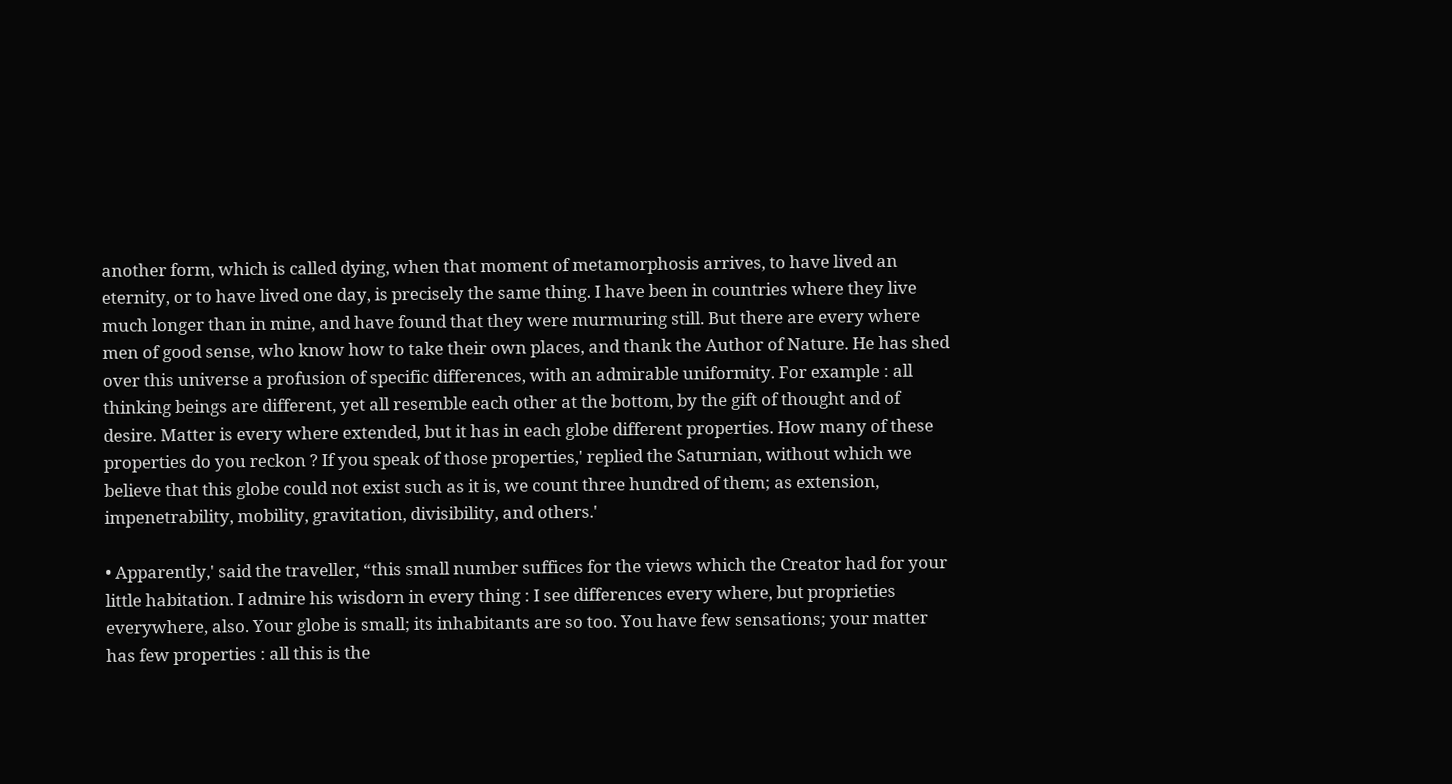another form, which is called dying, when that moment of metamorphosis arrives, to have lived an eternity, or to have lived one day, is precisely the same thing. I have been in countries where they live much longer than in mine, and have found that they were murmuring still. But there are every where men of good sense, who know how to take their own places, and thank the Author of Nature. He has shed over this universe a profusion of specific differences, with an admirable uniformity. For example : all thinking beings are different, yet all resemble each other at the bottom, by the gift of thought and of desire. Matter is every where extended, but it has in each globe different properties. How many of these properties do you reckon ? If you speak of those properties,' replied the Saturnian, without which we believe that this globe could not exist such as it is, we count three hundred of them; as extension, impenetrability, mobility, gravitation, divisibility, and others.'

• Apparently,' said the traveller, “this small number suffices for the views which the Creator had for your little habitation. I admire his wisdorn in every thing : I see differences every where, but proprieties everywhere, also. Your globe is small; its inhabitants are so too. You have few sensations; your matter has few properties : all this is the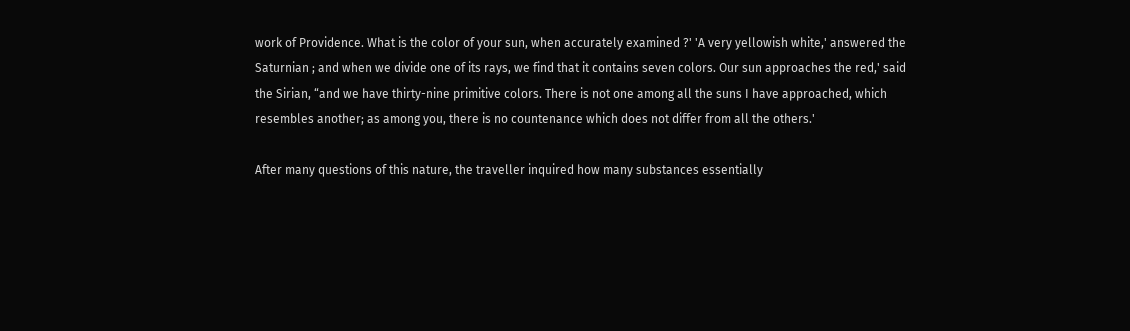work of Providence. What is the color of your sun, when accurately examined ?' 'A very yellowish white,' answered the Saturnian ; and when we divide one of its rays, we find that it contains seven colors. Our sun approaches the red,' said the Sirian, “and we have thirty-nine primitive colors. There is not one among all the suns I have approached, which resembles another; as among you, there is no countenance which does not differ from all the others.'

After many questions of this nature, the traveller inquired how many substances essentially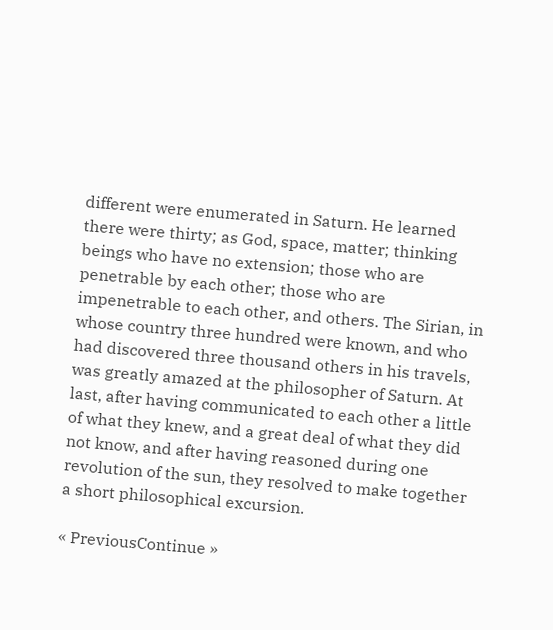different were enumerated in Saturn. He learned there were thirty; as God, space, matter; thinking beings who have no extension; those who are penetrable by each other; those who are impenetrable to each other, and others. The Sirian, in whose country three hundred were known, and who had discovered three thousand others in his travels, was greatly amazed at the philosopher of Saturn. At last, after having communicated to each other a little of what they knew, and a great deal of what they did not know, and after having reasoned during one revolution of the sun, they resolved to make together a short philosophical excursion.

« PreviousContinue »